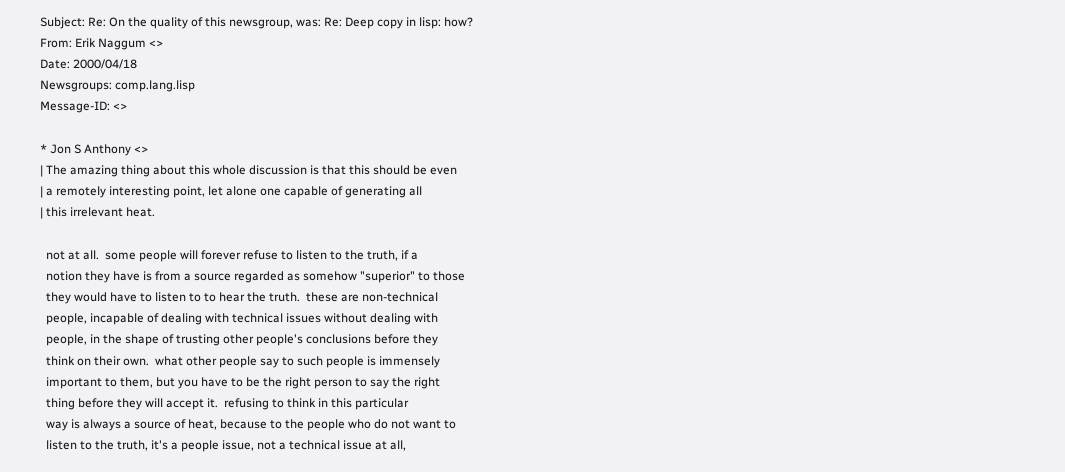Subject: Re: On the quality of this newsgroup, was: Re: Deep copy in lisp: how?
From: Erik Naggum <>
Date: 2000/04/18
Newsgroups: comp.lang.lisp
Message-ID: <>

* Jon S Anthony <>
| The amazing thing about this whole discussion is that this should be even
| a remotely interesting point, let alone one capable of generating all
| this irrelevant heat.

  not at all.  some people will forever refuse to listen to the truth, if a
  notion they have is from a source regarded as somehow "superior" to those
  they would have to listen to to hear the truth.  these are non-technical
  people, incapable of dealing with technical issues without dealing with
  people, in the shape of trusting other people's conclusions before they
  think on their own.  what other people say to such people is immensely
  important to them, but you have to be the right person to say the right
  thing before they will accept it.  refusing to think in this particular
  way is always a source of heat, because to the people who do not want to
  listen to the truth, it's a people issue, not a technical issue at all,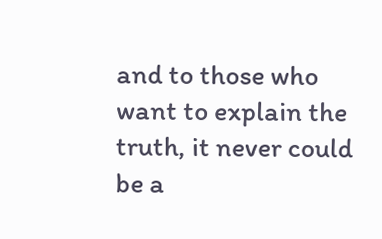and to those who want to explain the truth, it never could be a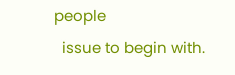people
  issue to begin with.